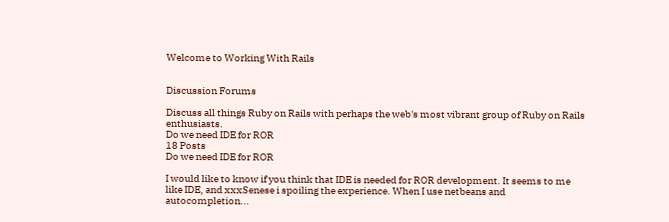Welcome to Working With Rails


Discussion Forums

Discuss all things Ruby on Rails with perhaps the web's most vibrant group of Ruby on Rails enthusiasts.
Do we need IDE for ROR
18 Posts
Do we need IDE for ROR

I would like to know if you think that IDE is needed for ROR development. It seems to me like IDE, and xxxSenese i spoiling the experience. When I use netbeans and autocompletion...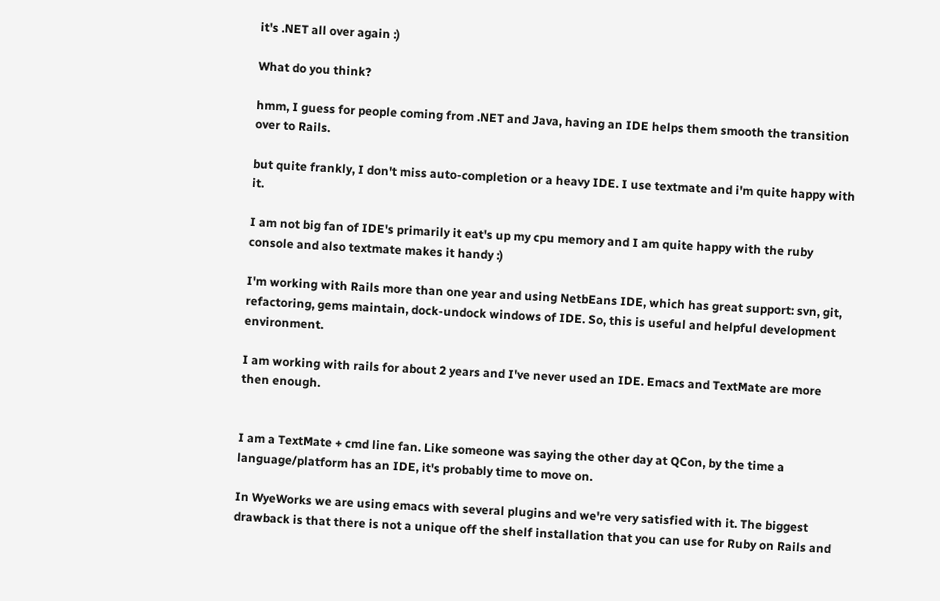it's .NET all over again :)

What do you think?

hmm, I guess for people coming from .NET and Java, having an IDE helps them smooth the transition over to Rails.

but quite frankly, I don't miss auto-completion or a heavy IDE. I use textmate and i'm quite happy with it.

I am not big fan of IDE's primarily it eat's up my cpu memory and I am quite happy with the ruby console and also textmate makes it handy :)

I'm working with Rails more than one year and using NetbEans IDE, which has great support: svn, git, refactoring, gems maintain, dock-undock windows of IDE. So, this is useful and helpful development environment.

I am working with rails for about 2 years and I've never used an IDE. Emacs and TextMate are more then enough.


I am a TextMate + cmd line fan. Like someone was saying the other day at QCon, by the time a language/platform has an IDE, it's probably time to move on.

In WyeWorks we are using emacs with several plugins and we're very satisfied with it. The biggest drawback is that there is not a unique off the shelf installation that you can use for Ruby on Rails and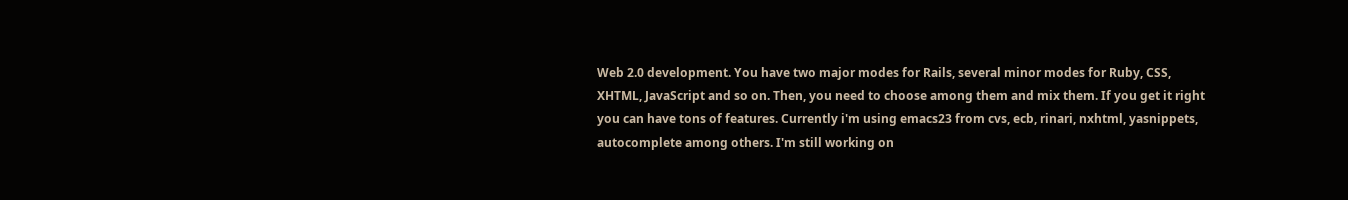Web 2.0 development. You have two major modes for Rails, several minor modes for Ruby, CSS, XHTML, JavaScript and so on. Then, you need to choose among them and mix them. If you get it right you can have tons of features. Currently i'm using emacs23 from cvs, ecb, rinari, nxhtml, yasnippets, autocomplete among others. I'm still working on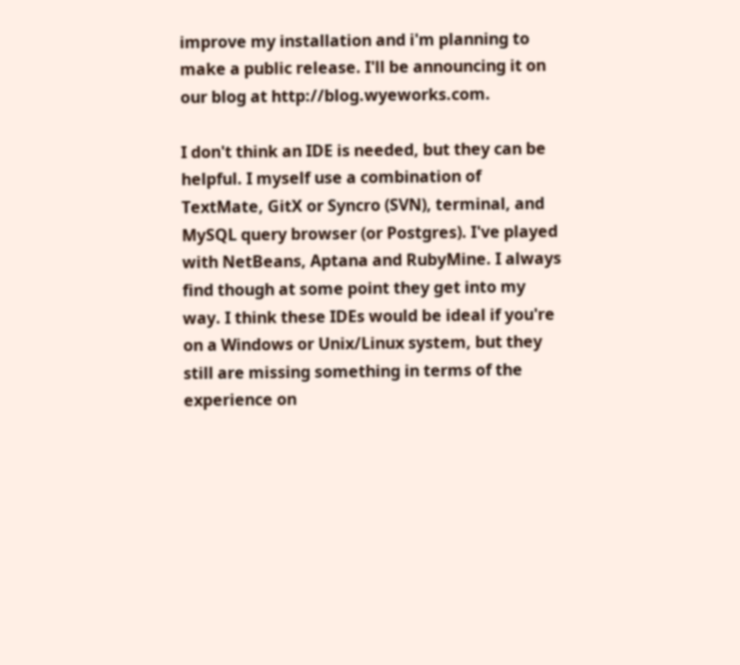improve my installation and i'm planning to make a public release. I'll be announcing it on our blog at http://blog.wyeworks.com.

I don't think an IDE is needed, but they can be helpful. I myself use a combination of TextMate, GitX or Syncro (SVN), terminal, and MySQL query browser (or Postgres). I've played with NetBeans, Aptana and RubyMine. I always find though at some point they get into my way. I think these IDEs would be ideal if you're on a Windows or Unix/Linux system, but they still are missing something in terms of the experience on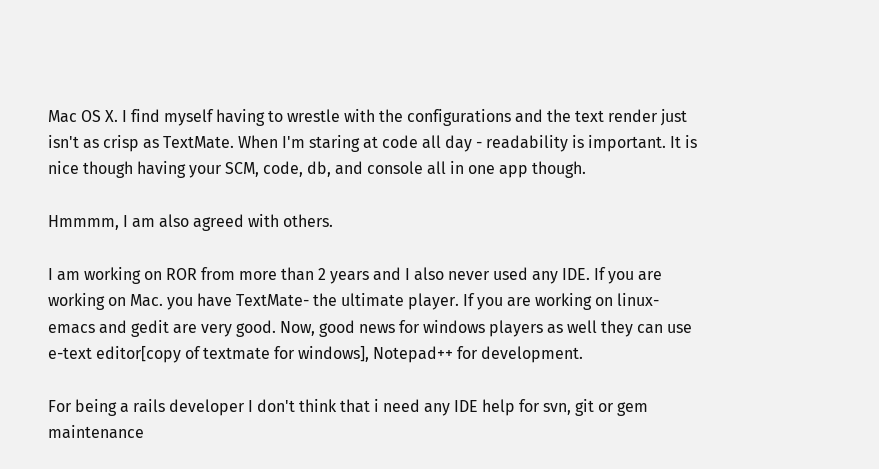Mac OS X. I find myself having to wrestle with the configurations and the text render just isn't as crisp as TextMate. When I'm staring at code all day - readability is important. It is nice though having your SCM, code, db, and console all in one app though.

Hmmmm, I am also agreed with others.

I am working on ROR from more than 2 years and I also never used any IDE. If you are working on Mac. you have TextMate- the ultimate player. If you are working on linux- emacs and gedit are very good. Now, good news for windows players as well they can use e-text editor[copy of textmate for windows], Notepad++ for development.

For being a rails developer I don't think that i need any IDE help for svn, git or gem maintenance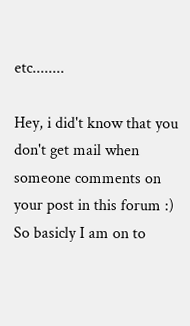etc........

Hey, i did't know that you don't get mail when someone comments on your post in this forum :) So basicly I am on to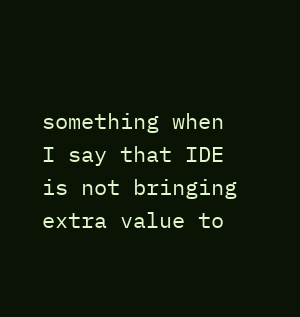something when I say that IDE is not bringing extra value to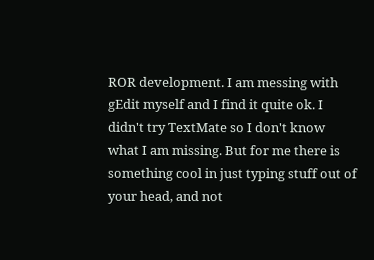ROR development. I am messing with gEdit myself and I find it quite ok. I didn't try TextMate so I don't know what I am missing. But for me there is something cool in just typing stuff out of your head, and not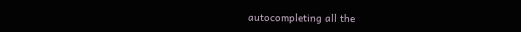autocompleting all the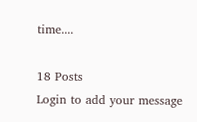time....

18 Posts
Login to add your message